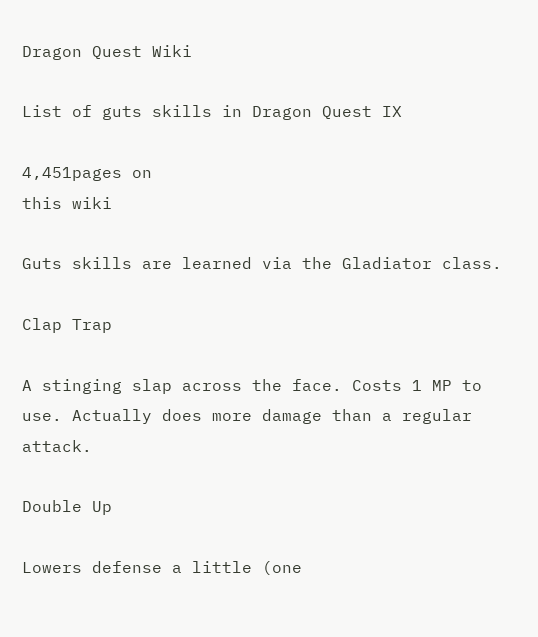Dragon Quest Wiki

List of guts skills in Dragon Quest IX

4,451pages on
this wiki

Guts skills are learned via the Gladiator class.

Clap Trap

A stinging slap across the face. Costs 1 MP to use. Actually does more damage than a regular attack.

Double Up

Lowers defense a little (one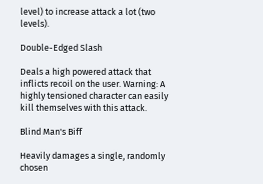level) to increase attack a lot (two levels).

Double-Edged Slash

Deals a high powered attack that inflicts recoil on the user. Warning: A highly tensioned character can easily kill themselves with this attack.

Blind Man's Biff

Heavily damages a single, randomly chosen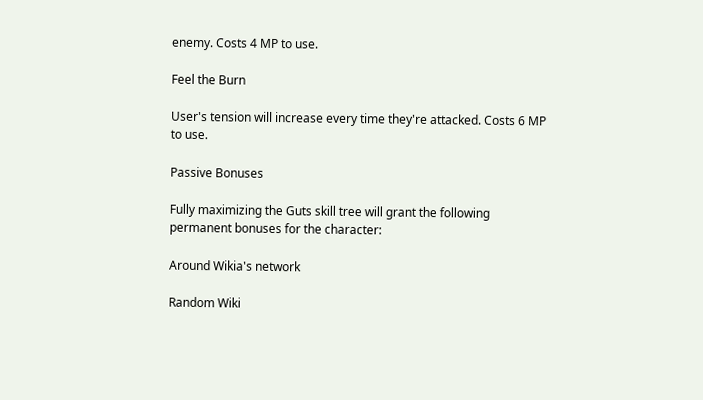enemy. Costs 4 MP to use.

Feel the Burn

User's tension will increase every time they're attacked. Costs 6 MP to use.

Passive Bonuses

Fully maximizing the Guts skill tree will grant the following permanent bonuses for the character:

Around Wikia's network

Random Wiki